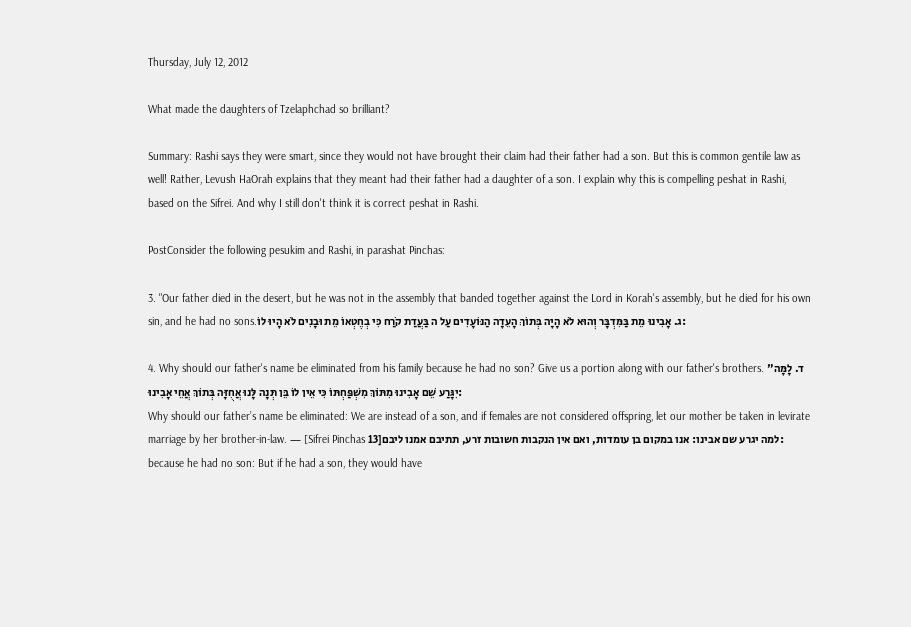Thursday, July 12, 2012

What made the daughters of Tzelaphchad so brilliant?

Summary: Rashi says they were smart, since they would not have brought their claim had their father had a son. But this is common gentile law as well! Rather, Levush HaOrah explains that they meant had their father had a daughter of a son. I explain why this is compelling peshat in Rashi, based on the Sifrei. And why I still don't think it is correct peshat in Rashi.

PostConsider the following pesukim and Rashi, in parashat Pinchas:

3. "Our father died in the desert, but he was not in the assembly that banded together against the Lord in Korah's assembly, but he died for his own sin, and he had no sons.ג. אָבִינוּ מֵת בַּמִּדְבָּר וְהוּא לֹא הָיָה בְּתוֹךְ הָעֵדָה הַנּוֹעָדִים עַל ה בַּעֲדַת קֹרַח כִּי בְחֶטְאוֹ מֵת וּבָנִים לֹא הָיוּ לוֹ:

4. Why should our father's name be eliminated from his family because he had no son? Give us a portion along with our father's brothers. "ד. לָמָּה יִגָּרַע שֵׁם אָבִינוּ מִתּוֹךְ מִשְׁפַּחְתּוֹ כִּי אֵין לוֹ בֵּן תְּנָה לָּנוּ אֲחֻזָּה בְּתוֹךְ אֲחֵי אָבִינוּ:
Why should our father’s name be eliminated: We are instead of a son, and if females are not considered offspring, let our mother be taken in levirate marriage by her brother-in-law. — [Sifrei Pinchas 13]למה יגרע שם אבינו: אנו במקום בן עומדות, ואם אין הנקבות חשובות זרע, תתיבם אמנו ליבם:
because he had no son: But if he had a son, they would have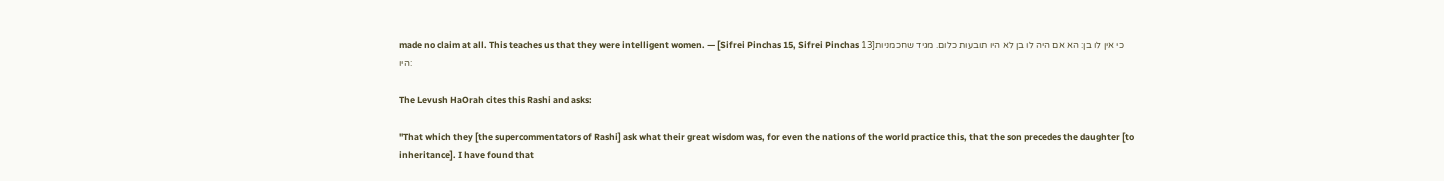made no claim at all. This teaches us that they were intelligent women. — [Sifrei Pinchas 15, Sifrei Pinchas 13]כי אין לו בן: הא אם היה לו בן לא היו תובעות כלום. מגיד שחכמניות היו:

The Levush HaOrah cites this Rashi and asks:

"That which they [the supercommentators of Rashi] ask what their great wisdom was, for even the nations of the world practice this, that the son precedes the daughter [to inheritance]. I have found that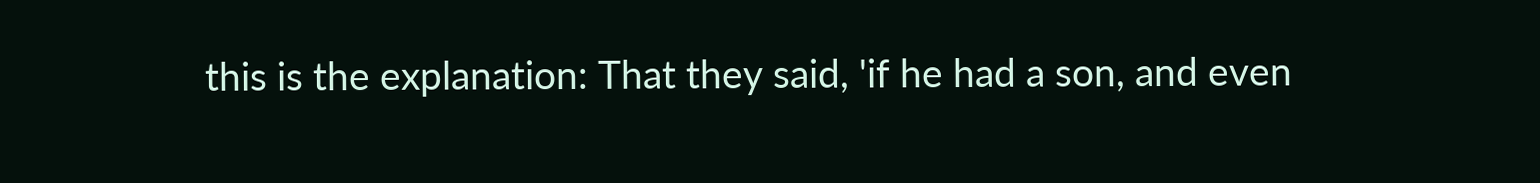this is the explanation: That they said, 'if he had a son, and even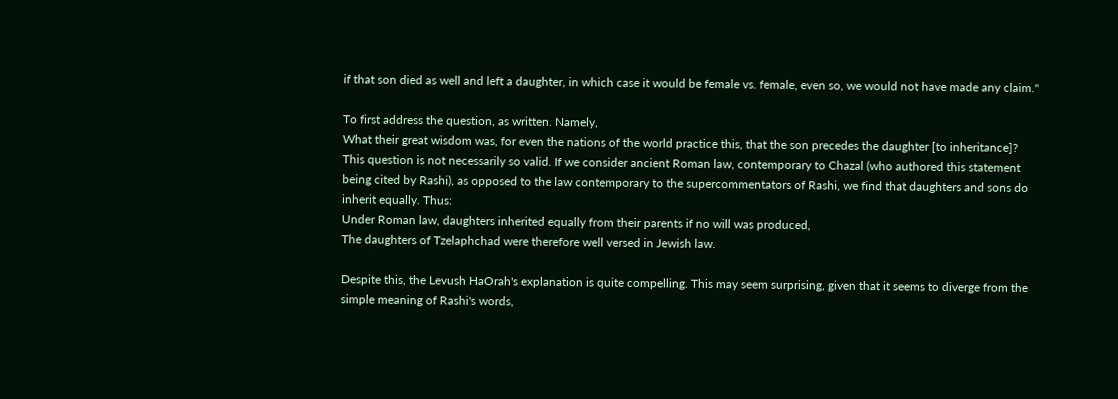if that son died as well and left a daughter, in which case it would be female vs. female, even so, we would not have made any claim."

To first address the question, as written. Namely,
What their great wisdom was, for even the nations of the world practice this, that the son precedes the daughter [to inheritance]?
This question is not necessarily so valid. If we consider ancient Roman law, contemporary to Chazal (who authored this statement being cited by Rashi), as opposed to the law contemporary to the supercommentators of Rashi, we find that daughters and sons do inherit equally. Thus:
Under Roman law, daughters inherited equally from their parents if no will was produced,
The daughters of Tzelaphchad were therefore well versed in Jewish law.

Despite this, the Levush HaOrah's explanation is quite compelling. This may seem surprising, given that it seems to diverge from the simple meaning of Rashi's words,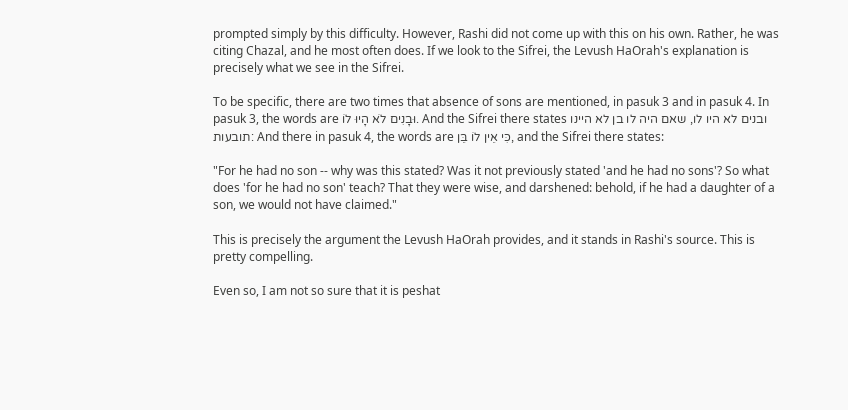prompted simply by this difficulty. However, Rashi did not come up with this on his own. Rather, he was citing Chazal, and he most often does. If we look to the Sifrei, the Levush HaOrah's explanation is precisely what we see in the Sifrei.

To be specific, there are two times that absence of sons are mentioned, in pasuk 3 and in pasuk 4. In pasuk 3, the words are וּבָנִים לֹא הָיוּ לוֹ. And the Sifrei there states ובנים לא היו לו, שאם היה לו בן לא היינו תובעות: And there in pasuk 4, the words are כִּי אֵין לוֹ בֵּן, and the Sifrei there states:

"For he had no son -- why was this stated? Was it not previously stated 'and he had no sons'? So what does 'for he had no son' teach? That they were wise, and darshened: behold, if he had a daughter of a son, we would not have claimed."

This is precisely the argument the Levush HaOrah provides, and it stands in Rashi's source. This is pretty compelling.

Even so, I am not so sure that it is peshat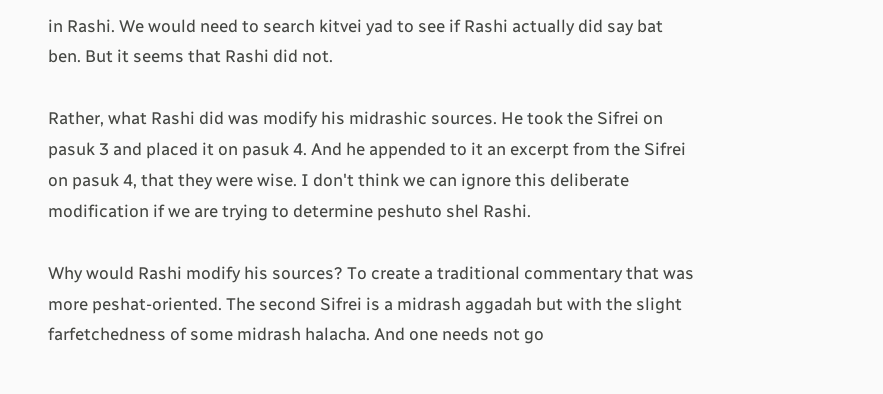in Rashi. We would need to search kitvei yad to see if Rashi actually did say bat ben. But it seems that Rashi did not.

Rather, what Rashi did was modify his midrashic sources. He took the Sifrei on pasuk 3 and placed it on pasuk 4. And he appended to it an excerpt from the Sifrei on pasuk 4, that they were wise. I don't think we can ignore this deliberate modification if we are trying to determine peshuto shel Rashi.

Why would Rashi modify his sources? To create a traditional commentary that was more peshat-oriented. The second Sifrei is a midrash aggadah but with the slight farfetchedness of some midrash halacha. And one needs not go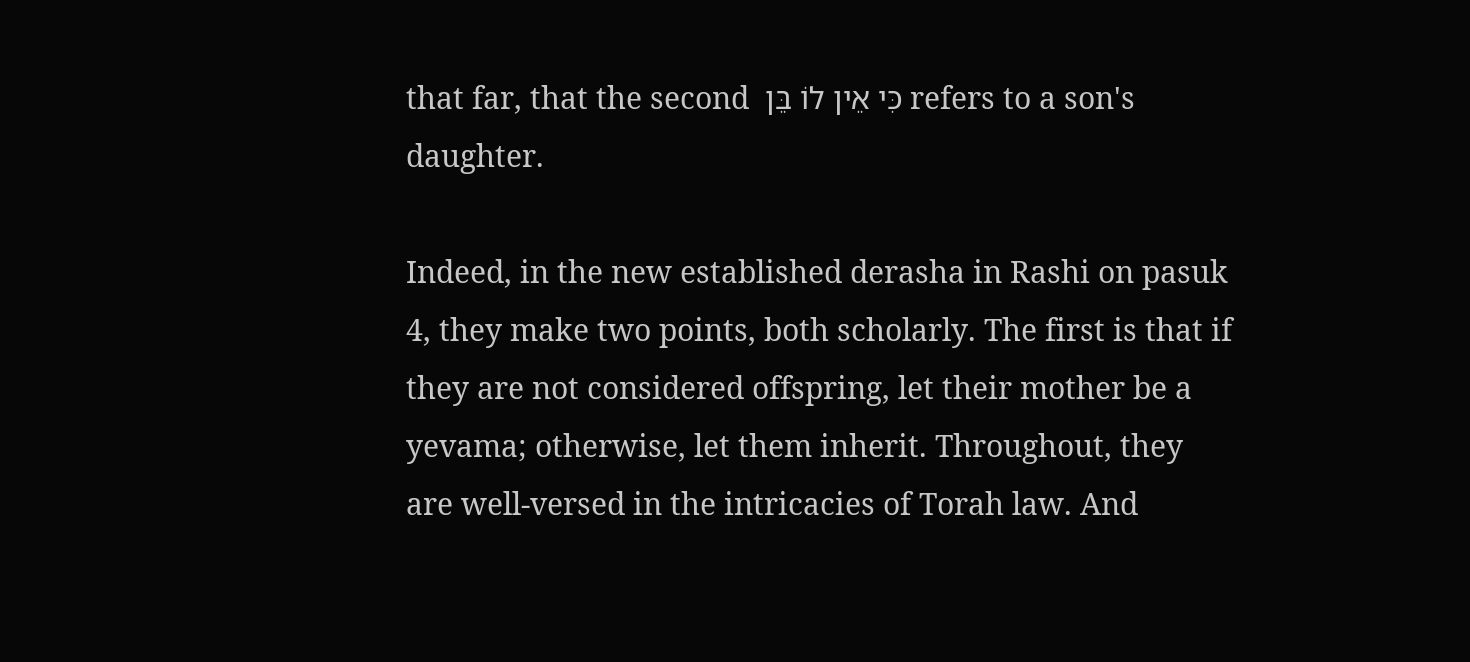that far, that the second  כִּי אֵין לוֹ בֵּן refers to a son's daughter.

Indeed, in the new established derasha in Rashi on pasuk 4, they make two points, both scholarly. The first is that if they are not considered offspring, let their mother be a yevama; otherwise, let them inherit. Throughout, they are well-versed in the intricacies of Torah law. And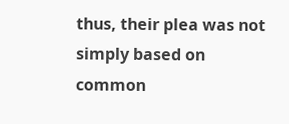thus, their plea was not simply based on common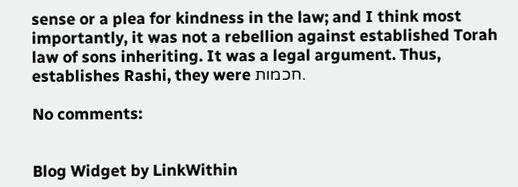sense or a plea for kindness in the law; and I think most importantly, it was not a rebellion against established Torah law of sons inheriting. It was a legal argument. Thus, establishes Rashi, they were חכמות.

No comments:


Blog Widget by LinkWithin